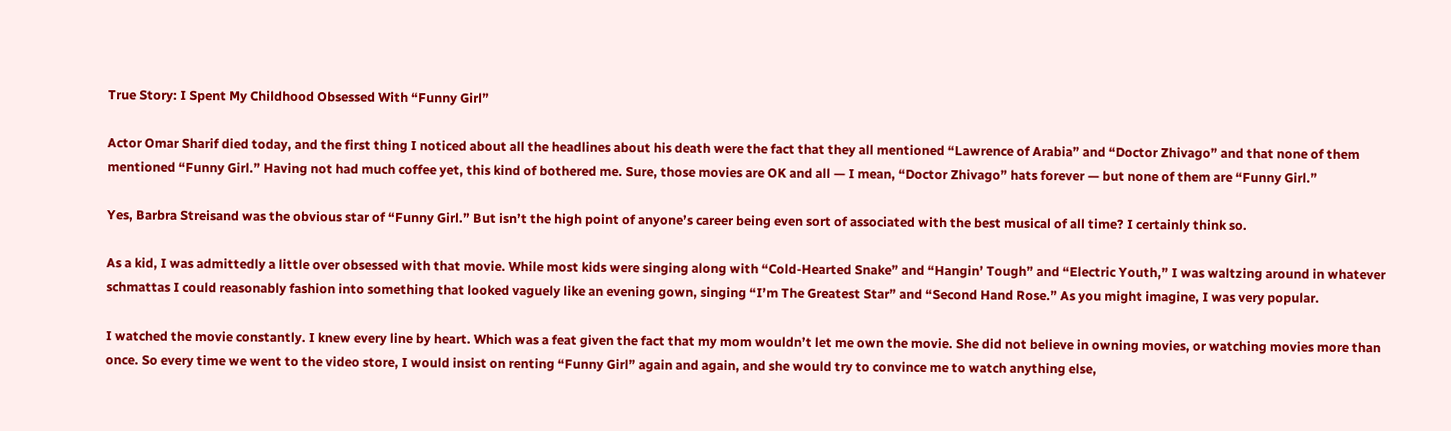True Story: I Spent My Childhood Obsessed With “Funny Girl”

Actor Omar Sharif died today, and the first thing I noticed about all the headlines about his death were the fact that they all mentioned “Lawrence of Arabia” and “Doctor Zhivago” and that none of them mentioned “Funny Girl.” Having not had much coffee yet, this kind of bothered me. Sure, those movies are OK and all — I mean, “Doctor Zhivago” hats forever — but none of them are “Funny Girl.”

Yes, Barbra Streisand was the obvious star of “Funny Girl.” But isn’t the high point of anyone’s career being even sort of associated with the best musical of all time? I certainly think so.

As a kid, I was admittedly a little over obsessed with that movie. While most kids were singing along with “Cold-Hearted Snake” and “Hangin’ Tough” and “Electric Youth,” I was waltzing around in whatever schmattas I could reasonably fashion into something that looked vaguely like an evening gown, singing “I’m The Greatest Star” and “Second Hand Rose.” As you might imagine, I was very popular.

I watched the movie constantly. I knew every line by heart. Which was a feat given the fact that my mom wouldn’t let me own the movie. She did not believe in owning movies, or watching movies more than once. So every time we went to the video store, I would insist on renting “Funny Girl” again and again, and she would try to convince me to watch anything else,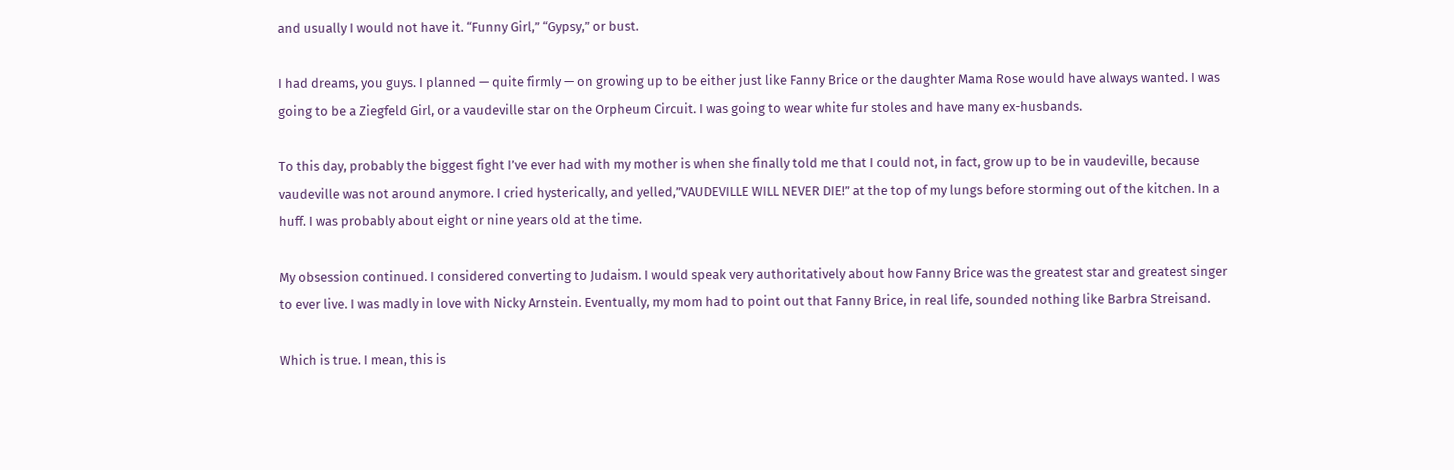and usually I would not have it. “Funny Girl,” “Gypsy,” or bust.

I had dreams, you guys. I planned — quite firmly — on growing up to be either just like Fanny Brice or the daughter Mama Rose would have always wanted. I was going to be a Ziegfeld Girl, or a vaudeville star on the Orpheum Circuit. I was going to wear white fur stoles and have many ex-husbands.

To this day, probably the biggest fight I’ve ever had with my mother is when she finally told me that I could not, in fact, grow up to be in vaudeville, because vaudeville was not around anymore. I cried hysterically, and yelled,”VAUDEVILLE WILL NEVER DIE!” at the top of my lungs before storming out of the kitchen. In a huff. I was probably about eight or nine years old at the time.

My obsession continued. I considered converting to Judaism. I would speak very authoritatively about how Fanny Brice was the greatest star and greatest singer to ever live. I was madly in love with Nicky Arnstein. Eventually, my mom had to point out that Fanny Brice, in real life, sounded nothing like Barbra Streisand.

Which is true. I mean, this is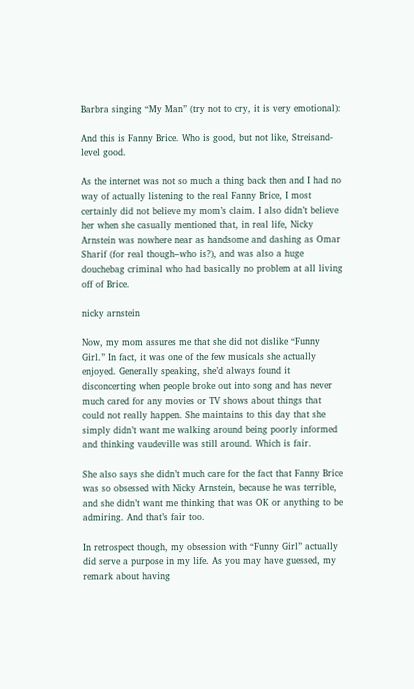Barbra singing “My Man” (try not to cry, it is very emotional):

And this is Fanny Brice. Who is good, but not like, Streisand-level good.

As the internet was not so much a thing back then and I had no way of actually listening to the real Fanny Brice, I most certainly did not believe my mom’s claim. I also didn’t believe her when she casually mentioned that, in real life, Nicky Arnstein was nowhere near as handsome and dashing as Omar Sharif (for real though–who is?), and was also a huge douchebag criminal who had basically no problem at all living off of Brice.

nicky arnstein

Now, my mom assures me that she did not dislike “Funny Girl.” In fact, it was one of the few musicals she actually enjoyed. Generally speaking, she’d always found it disconcerting when people broke out into song and has never much cared for any movies or TV shows about things that could not really happen. She maintains to this day that she simply didn’t want me walking around being poorly informed and thinking vaudeville was still around. Which is fair.

She also says she didn’t much care for the fact that Fanny Brice was so obsessed with Nicky Arnstein, because he was terrible, and she didn’t want me thinking that was OK or anything to be admiring. And that’s fair too.

In retrospect though, my obsession with “Funny Girl” actually did serve a purpose in my life. As you may have guessed, my remark about having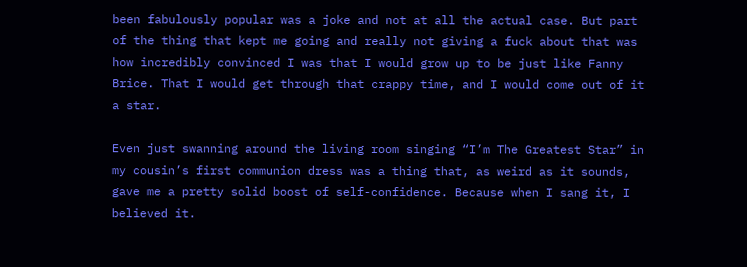been fabulously popular was a joke and not at all the actual case. But part of the thing that kept me going and really not giving a fuck about that was how incredibly convinced I was that I would grow up to be just like Fanny Brice. That I would get through that crappy time, and I would come out of it a star.

Even just swanning around the living room singing “I’m The Greatest Star” in my cousin’s first communion dress was a thing that, as weird as it sounds, gave me a pretty solid boost of self-confidence. Because when I sang it, I believed it.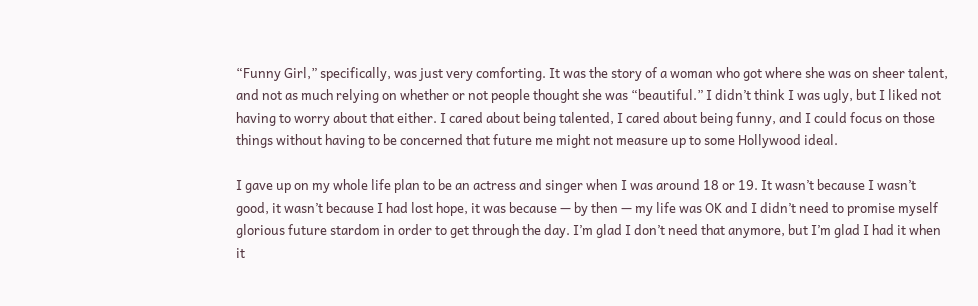“Funny Girl,” specifically, was just very comforting. It was the story of a woman who got where she was on sheer talent, and not as much relying on whether or not people thought she was “beautiful.” I didn’t think I was ugly, but I liked not having to worry about that either. I cared about being talented, I cared about being funny, and I could focus on those things without having to be concerned that future me might not measure up to some Hollywood ideal.

I gave up on my whole life plan to be an actress and singer when I was around 18 or 19. It wasn’t because I wasn’t good, it wasn’t because I had lost hope, it was because — by then — my life was OK and I didn’t need to promise myself glorious future stardom in order to get through the day. I’m glad I don’t need that anymore, but I’m glad I had it when it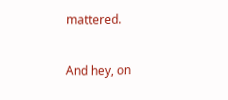mattered.

And hey, on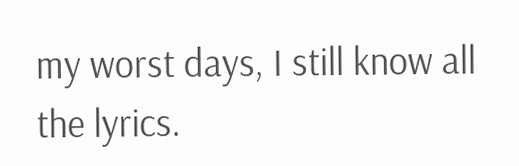my worst days, I still know all the lyrics.